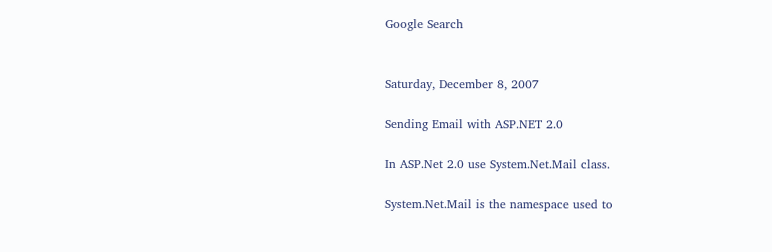Google Search


Saturday, December 8, 2007

Sending Email with ASP.NET 2.0

In ASP.Net 2.0 use System.Net.Mail class.

System.Net.Mail is the namespace used to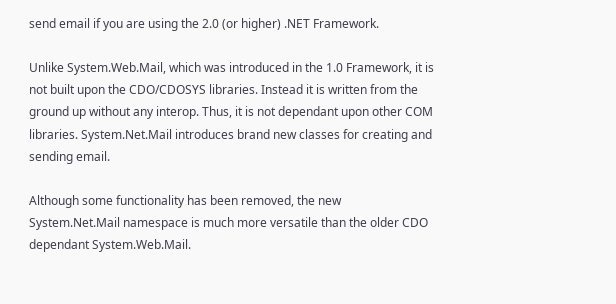send email if you are using the 2.0 (or higher) .NET Framework.

Unlike System.Web.Mail, which was introduced in the 1.0 Framework, it is not built upon the CDO/CDOSYS libraries. Instead it is written from the ground up without any interop. Thus, it is not dependant upon other COM libraries. System.Net.Mail introduces brand new classes for creating and sending email.

Although some functionality has been removed, the new System.Net.Mail namespace is much more versatile than the older CDO dependant System.Web.Mail.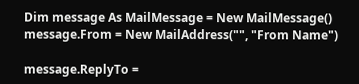Dim message As MailMessage = New MailMessage()
message.From = New MailAddress("", "From Name")

message.ReplyTo =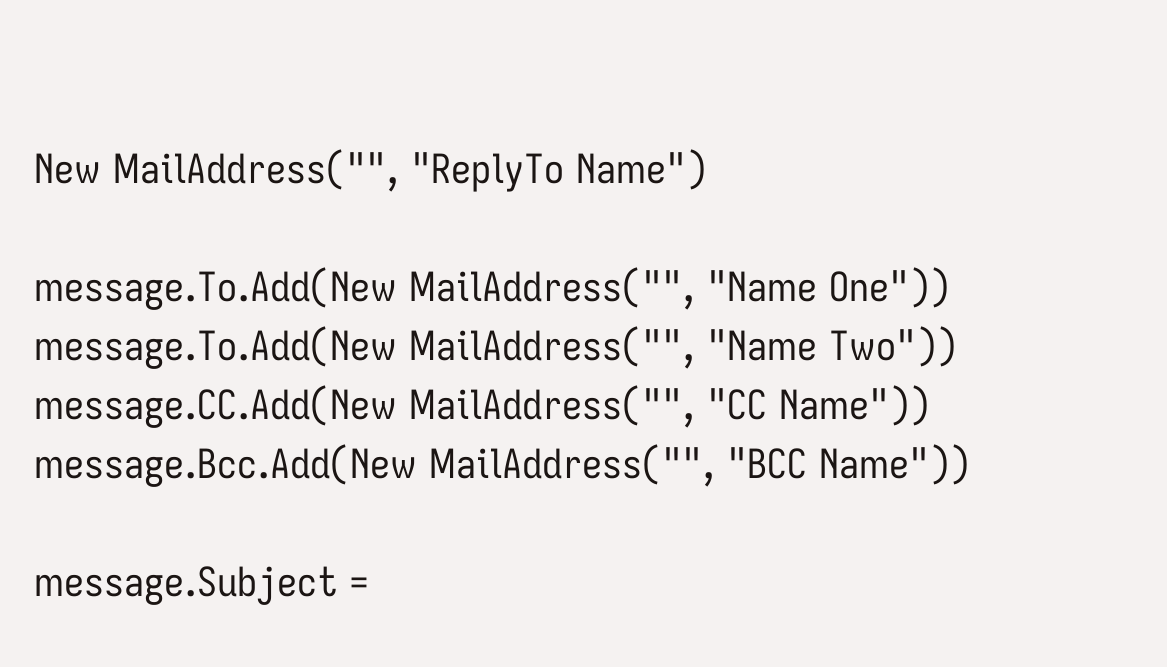New MailAddress("", "ReplyTo Name")

message.To.Add(New MailAddress("", "Name One"))
message.To.Add(New MailAddress("", "Name Two"))
message.CC.Add(New MailAddress("", "CC Name"))
message.Bcc.Add(New MailAddress("", "BCC Name"))

message.Subject =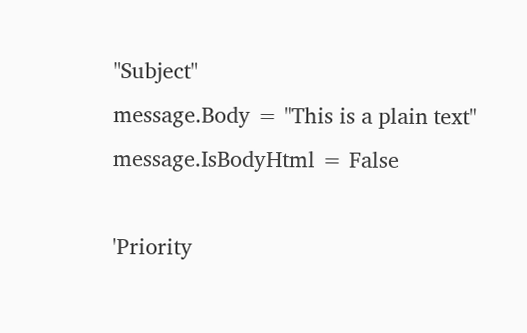"Subject"
message.Body = "This is a plain text"
message.IsBodyHtml = False

'Priority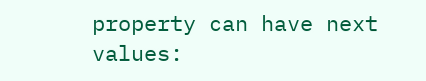property can have next values: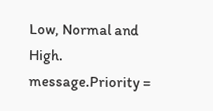Low, Normal and High.
message.Priority =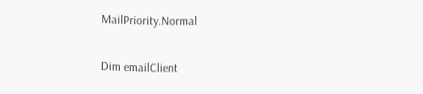MailPriority.Normal

Dim emailClient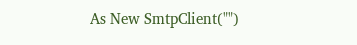As New SmtpClient("")